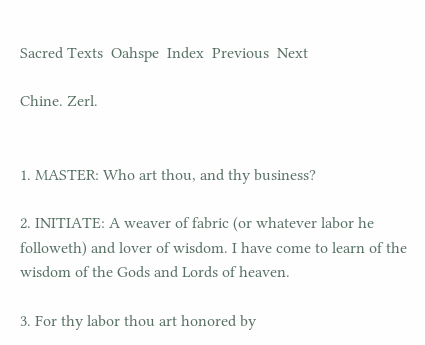Sacred Texts  Oahspe  Index  Previous  Next

Chine. Zerl.


1. MASTER: Who art thou, and thy business?

2. INITIATE: A weaver of fabric (or whatever labor he followeth) and lover of wisdom. I have come to learn of the wisdom of the Gods and Lords of heaven.

3. For thy labor thou art honored by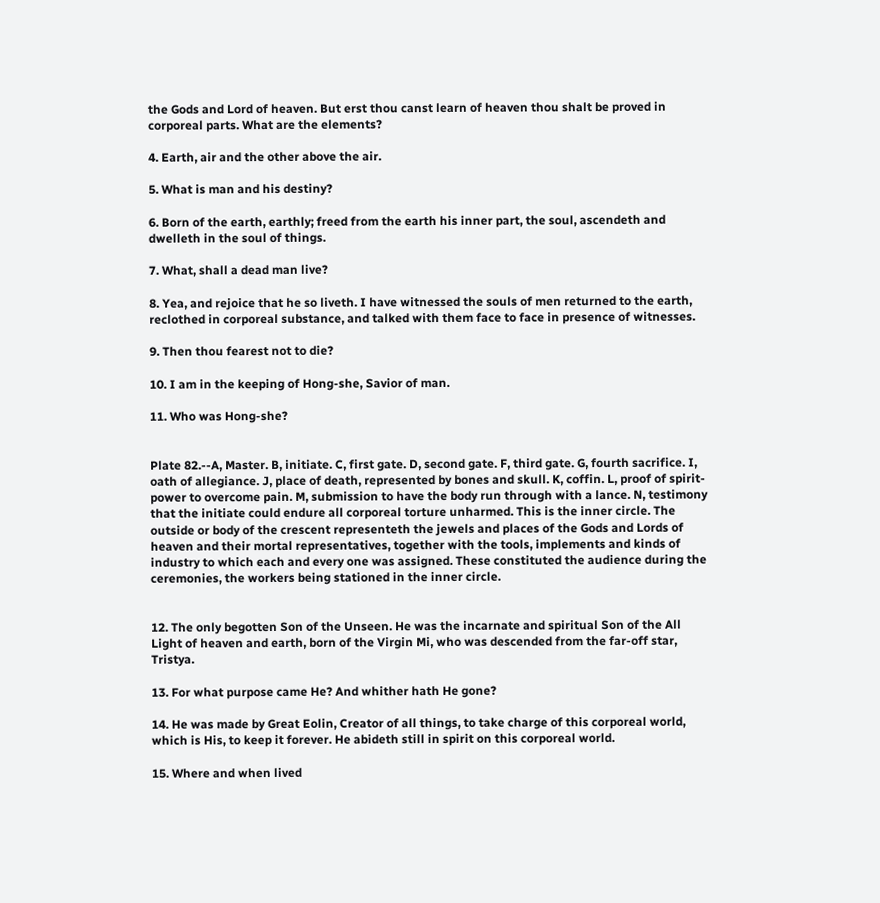the Gods and Lord of heaven. But erst thou canst learn of heaven thou shalt be proved in corporeal parts. What are the elements?

4. Earth, air and the other above the air.

5. What is man and his destiny?

6. Born of the earth, earthly; freed from the earth his inner part, the soul, ascendeth and dwelleth in the soul of things.

7. What, shall a dead man live?

8. Yea, and rejoice that he so liveth. I have witnessed the souls of men returned to the earth, reclothed in corporeal substance, and talked with them face to face in presence of witnesses.

9. Then thou fearest not to die?

10. I am in the keeping of Hong-she, Savior of man.

11. Who was Hong-she?


Plate 82.--A, Master. B, initiate. C, first gate. D, second gate. F, third gate. G, fourth sacrifice. I, oath of allegiance. J, place of death, represented by bones and skull. K, coffin. L, proof of spirit-power to overcome pain. M, submission to have the body run through with a lance. N, testimony that the initiate could endure all corporeal torture unharmed. This is the inner circle. The outside or body of the crescent representeth the jewels and places of the Gods and Lords of heaven and their mortal representatives, together with the tools, implements and kinds of industry to which each and every one was assigned. These constituted the audience during the ceremonies, the workers being stationed in the inner circle.


12. The only begotten Son of the Unseen. He was the incarnate and spiritual Son of the All Light of heaven and earth, born of the Virgin Mi, who was descended from the far-off star, Tristya.

13. For what purpose came He? And whither hath He gone?

14. He was made by Great Eolin, Creator of all things, to take charge of this corporeal world, which is His, to keep it forever. He abideth still in spirit on this corporeal world.

15. Where and when lived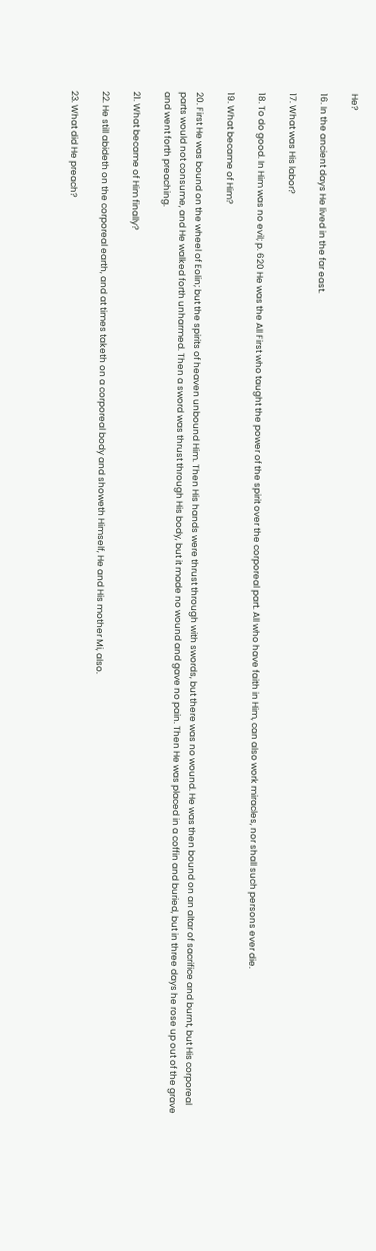He?

16. In the ancient days He lived in the far east.

17. What was His labor?

18. To do good. In Him was no evil; p. 620 He was the All First who taught the power of the spirit over the corporeal part. All who have faith in Him, can also work miracles, nor shall such persons ever die.

19. What became of Him?

20. First He was bound on the wheel of Eolin; but the spirits of heaven unbound Him. Then His hands were thrust through with swords, but there was no wound. He was then bound on an altar of sacrifice and burnt, but His corporeal parts would not consume, and He walked forth unharmed. Then a sword was thrust through His body, but it made no wound and gave no pain. Then He was placed in a coffin and buried, but in three days he rose up out of the grave and went forth preaching.

21. What became of Him finally?

22. He still abideth on the corporeal earth, and at times taketh on a corporeal body and showeth Himself, He and His mother Mi, also.

23. What did He preach?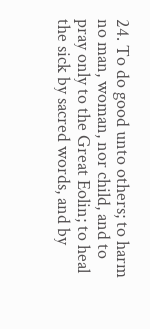24. To do good unto others; to harm no man, woman, nor child, and to pray only to the Great Eolin; to heal the sick by sacred words, and by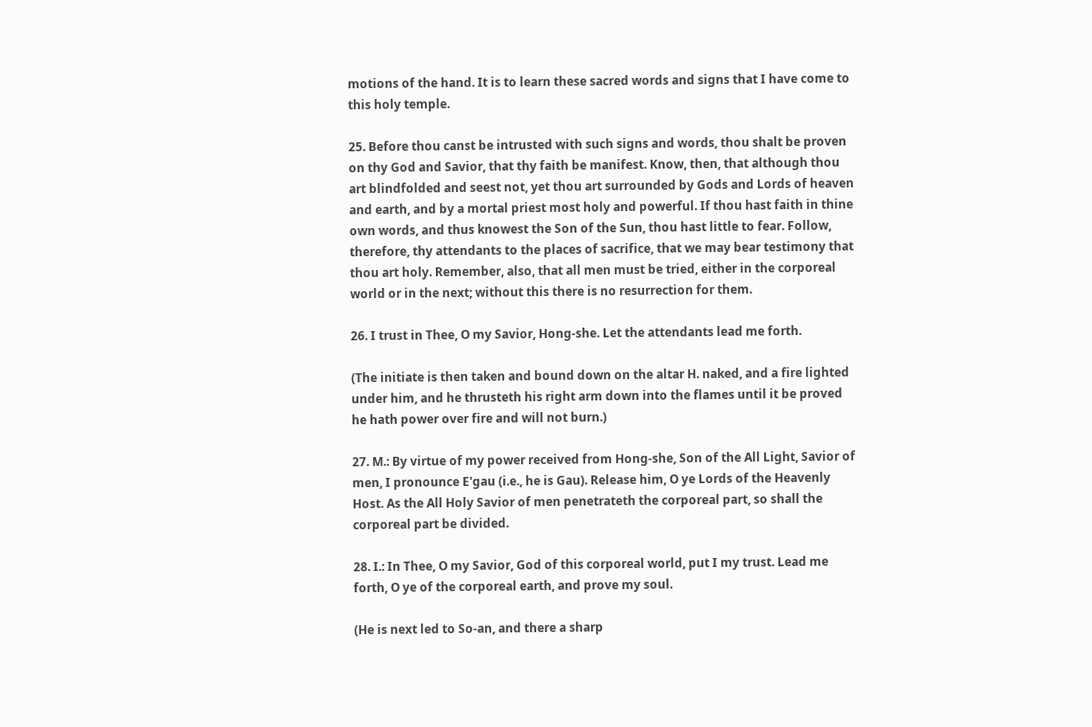motions of the hand. It is to learn these sacred words and signs that I have come to this holy temple.

25. Before thou canst be intrusted with such signs and words, thou shalt be proven on thy God and Savior, that thy faith be manifest. Know, then, that although thou art blindfolded and seest not, yet thou art surrounded by Gods and Lords of heaven and earth, and by a mortal priest most holy and powerful. If thou hast faith in thine own words, and thus knowest the Son of the Sun, thou hast little to fear. Follow, therefore, thy attendants to the places of sacrifice, that we may bear testimony that thou art holy. Remember, also, that all men must be tried, either in the corporeal world or in the next; without this there is no resurrection for them.

26. I trust in Thee, O my Savior, Hong-she. Let the attendants lead me forth.

(The initiate is then taken and bound down on the altar H. naked, and a fire lighted under him, and he thrusteth his right arm down into the flames until it be proved he hath power over fire and will not burn.)

27. M.: By virtue of my power received from Hong-she, Son of the All Light, Savior of men, I pronounce E'gau (i.e., he is Gau). Release him, O ye Lords of the Heavenly Host. As the All Holy Savior of men penetrateth the corporeal part, so shall the corporeal part be divided.

28. I.: In Thee, O my Savior, God of this corporeal world, put I my trust. Lead me forth, O ye of the corporeal earth, and prove my soul.

(He is next led to So-an, and there a sharp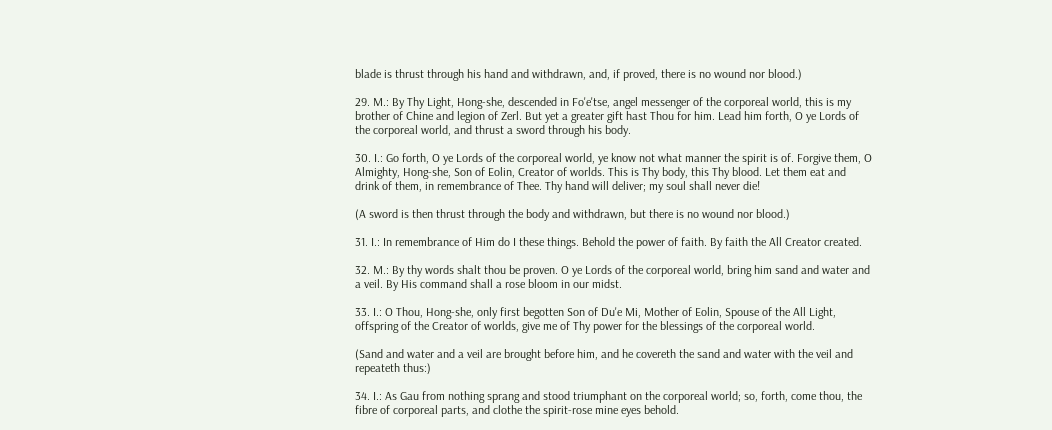blade is thrust through his hand and withdrawn, and, if proved, there is no wound nor blood.)

29. M.: By Thy Light, Hong-she, descended in Fo'e'tse, angel messenger of the corporeal world, this is my brother of Chine and legion of Zerl. But yet a greater gift hast Thou for him. Lead him forth, O ye Lords of the corporeal world, and thrust a sword through his body.

30. I.: Go forth, O ye Lords of the corporeal world, ye know not what manner the spirit is of. Forgive them, O Almighty, Hong-she, Son of Eolin, Creator of worlds. This is Thy body, this Thy blood. Let them eat and drink of them, in remembrance of Thee. Thy hand will deliver; my soul shall never die!

(A sword is then thrust through the body and withdrawn, but there is no wound nor blood.)

31. I.: In remembrance of Him do I these things. Behold the power of faith. By faith the All Creator created.

32. M.: By thy words shalt thou be proven. O ye Lords of the corporeal world, bring him sand and water and a veil. By His command shall a rose bloom in our midst.

33. I.: O Thou, Hong-she, only first begotten Son of Du'e Mi, Mother of Eolin, Spouse of the All Light, offspring of the Creator of worlds, give me of Thy power for the blessings of the corporeal world.

(Sand and water and a veil are brought before him, and he covereth the sand and water with the veil and repeateth thus:)

34. I.: As Gau from nothing sprang and stood triumphant on the corporeal world; so, forth, come thou, the fibre of corporeal parts, and clothe the spirit-rose mine eyes behold.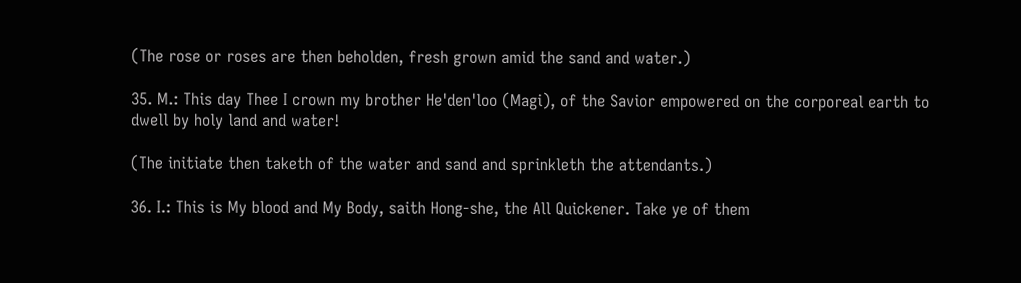(The rose or roses are then beholden, fresh grown amid the sand and water.)

35. M.: This day Thee I crown my brother He'den'loo (Magi), of the Savior empowered on the corporeal earth to dwell by holy land and water!

(The initiate then taketh of the water and sand and sprinkleth the attendants.)

36. I.: This is My blood and My Body, saith Hong-she, the All Quickener. Take ye of them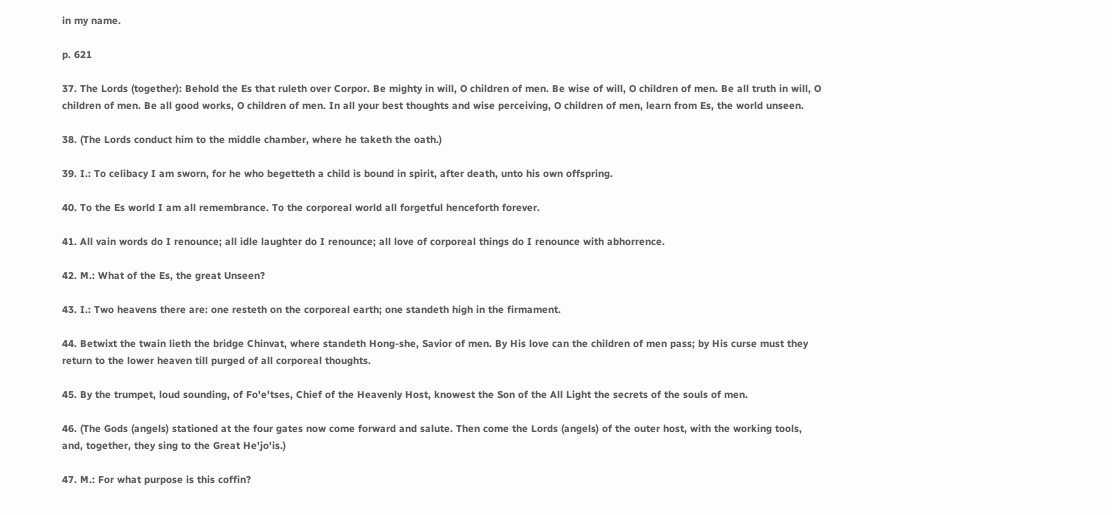in my name.

p. 621

37. The Lords (together): Behold the Es that ruleth over Corpor. Be mighty in will, O children of men. Be wise of will, O children of men. Be all truth in will, O children of men. Be all good works, O children of men. In all your best thoughts and wise perceiving, O children of men, learn from Es, the world unseen.

38. (The Lords conduct him to the middle chamber, where he taketh the oath.)

39. I.: To celibacy I am sworn, for he who begetteth a child is bound in spirit, after death, unto his own offspring.

40. To the Es world I am all remembrance. To the corporeal world all forgetful henceforth forever.

41. All vain words do I renounce; all idle laughter do I renounce; all love of corporeal things do I renounce with abhorrence.

42. M.: What of the Es, the great Unseen?

43. I.: Two heavens there are: one resteth on the corporeal earth; one standeth high in the firmament.

44. Betwixt the twain lieth the bridge Chinvat, where standeth Hong-she, Savior of men. By His love can the children of men pass; by His curse must they return to the lower heaven till purged of all corporeal thoughts.

45. By the trumpet, loud sounding, of Fo'e'tses, Chief of the Heavenly Host, knowest the Son of the All Light the secrets of the souls of men.

46. (The Gods (angels) stationed at the four gates now come forward and salute. Then come the Lords (angels) of the outer host, with the working tools, and, together, they sing to the Great He'jo'is.)

47. M.: For what purpose is this coffin?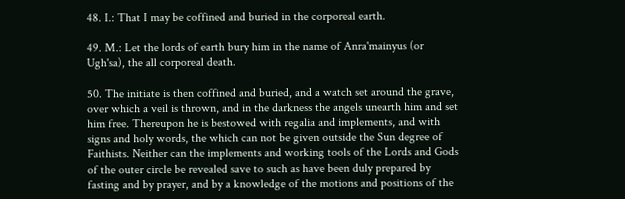48. I.: That I may be coffined and buried in the corporeal earth.

49. M.: Let the lords of earth bury him in the name of Anra'mainyus (or Ugh'sa), the all corporeal death.

50. The initiate is then coffined and buried, and a watch set around the grave, over which a veil is thrown, and in the darkness the angels unearth him and set him free. Thereupon he is bestowed with regalia and implements, and with signs and holy words, the which can not be given outside the Sun degree of Faithists. Neither can the implements and working tools of the Lords and Gods of the outer circle be revealed save to such as have been duly prepared by fasting and by prayer, and by a knowledge of the motions and positions of the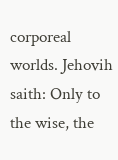corporeal worlds. Jehovih saith: Only to the wise, the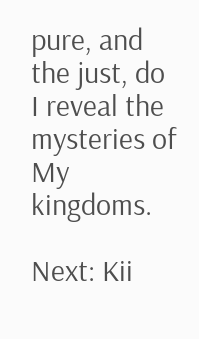pure, and the just, do I reveal the mysteries of My kingdoms.

Next: Kii